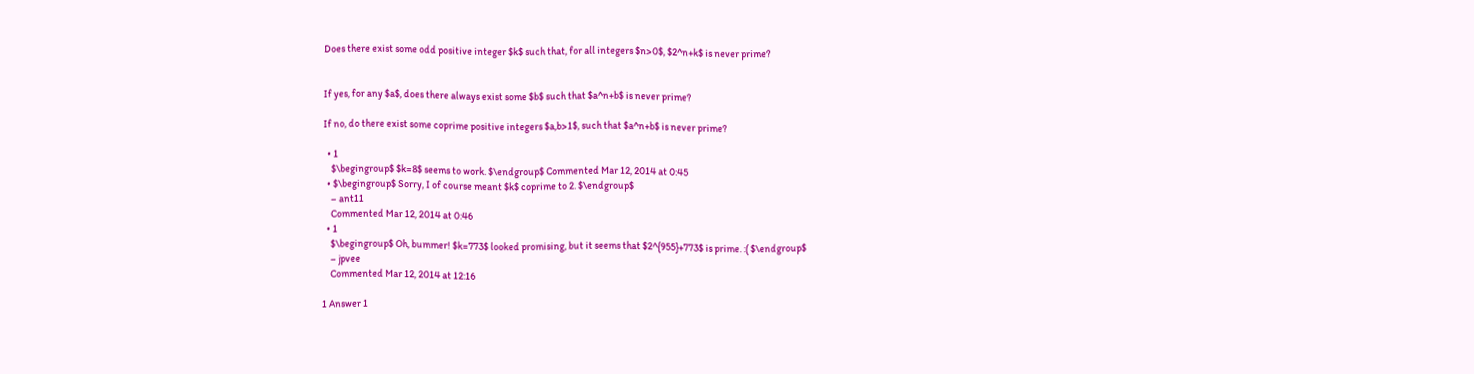Does there exist some odd positive integer $k$ such that, for all integers $n>0$, $2^n+k$ is never prime?


If yes, for any $a$, does there always exist some $b$ such that $a^n+b$ is never prime?

If no, do there exist some coprime positive integers $a,b>1$, such that $a^n+b$ is never prime?

  • 1
    $\begingroup$ $k=8$ seems to work. $\endgroup$ Commented Mar 12, 2014 at 0:45
  • $\begingroup$ Sorry, I of course meant $k$ coprime to 2. $\endgroup$
    – ant11
    Commented Mar 12, 2014 at 0:46
  • 1
    $\begingroup$ Oh, bummer! $k=773$ looked promising, but it seems that $2^{955}+773$ is prime. :( $\endgroup$
    – jpvee
    Commented Mar 12, 2014 at 12:16

1 Answer 1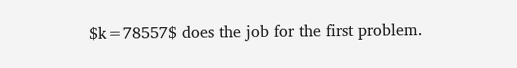$k=78557$ does the job for the first problem.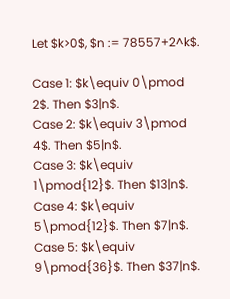Let $k>0$, $n := 78557+2^k$.

Case 1: $k\equiv 0\pmod 2$. Then $3|n$.
Case 2: $k\equiv 3\pmod 4$. Then $5|n$.
Case 3: $k\equiv 1\pmod{12}$. Then $13|n$.
Case 4: $k\equiv 5\pmod{12}$. Then $7|n$.
Case 5: $k\equiv 9\pmod{36}$. Then $37|n$.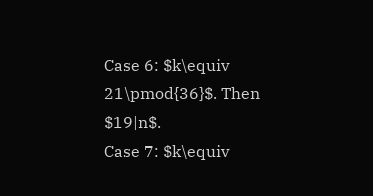Case 6: $k\equiv 21\pmod{36}$. Then $19|n$.
Case 7: $k\equiv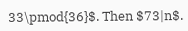33\pmod{36}$. Then $73|n$.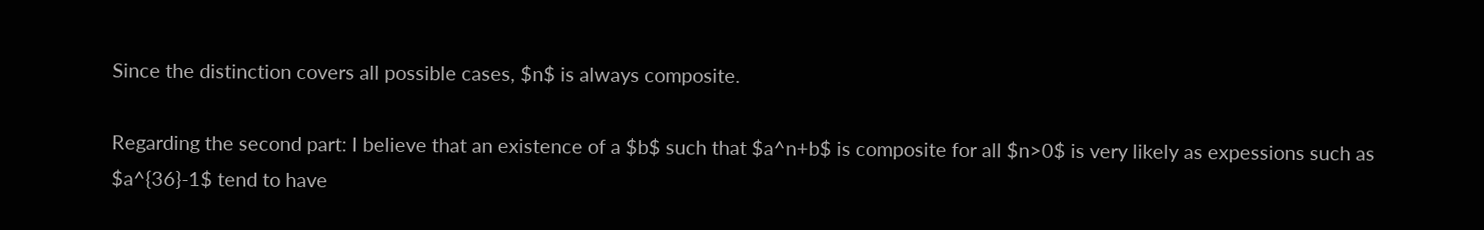Since the distinction covers all possible cases, $n$ is always composite.

Regarding the second part: I believe that an existence of a $b$ such that $a^n+b$ is composite for all $n>0$ is very likely as expessions such as $a^{36}-1$ tend to have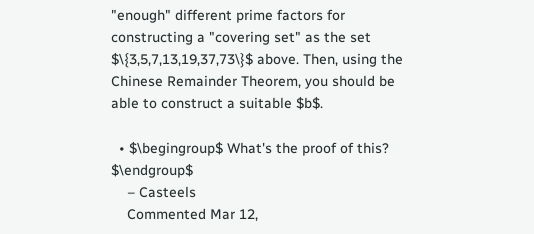"enough" different prime factors for constructing a "covering set" as the set $\{3,5,7,13,19,37,73\}$ above. Then, using the Chinese Remainder Theorem, you should be able to construct a suitable $b$.

  • $\begingroup$ What's the proof of this? $\endgroup$
    – Casteels
    Commented Mar 12,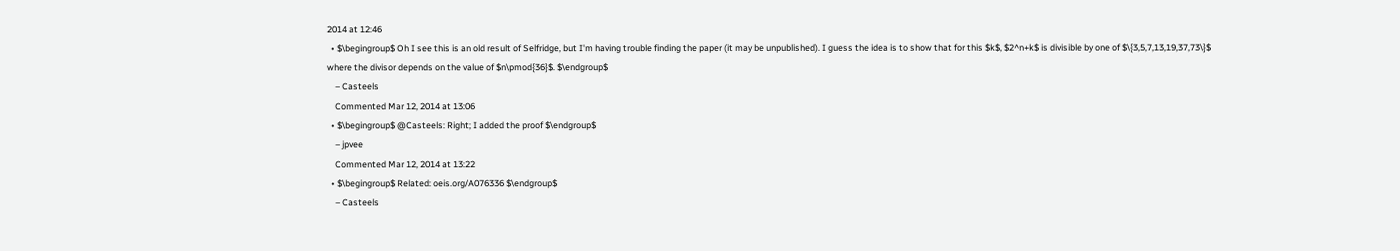2014 at 12:46
  • $\begingroup$ Oh I see this is an old result of Selfridge, but I'm having trouble finding the paper (it may be unpublished). I guess the idea is to show that for this $k$, $2^n+k$ is divisible by one of $\{3,5,7,13,19,37,73\}$ where the divisor depends on the value of $n\pmod{36}$. $\endgroup$
    – Casteels
    Commented Mar 12, 2014 at 13:06
  • $\begingroup$ @Casteels: Right; I added the proof $\endgroup$
    – jpvee
    Commented Mar 12, 2014 at 13:22
  • $\begingroup$ Related: oeis.org/A076336 $\endgroup$
    – Casteels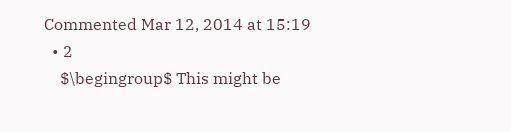Commented Mar 12, 2014 at 15:19
  • 2
    $\begingroup$ This might be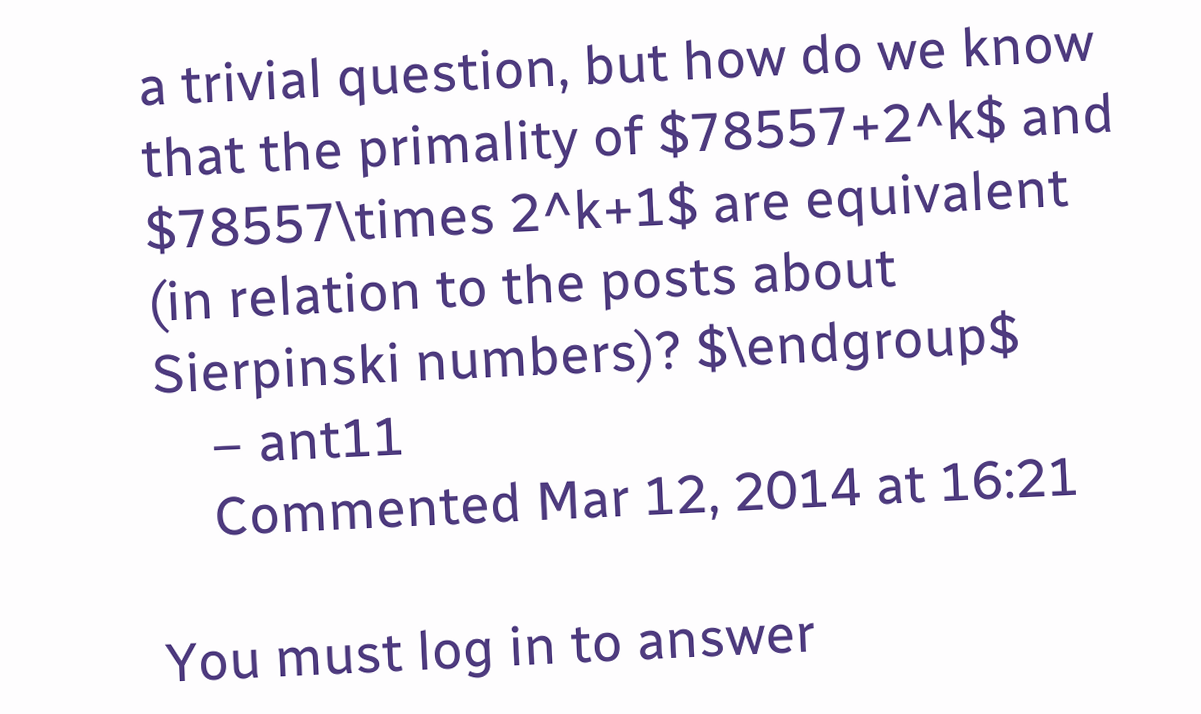a trivial question, but how do we know that the primality of $78557+2^k$ and $78557\times 2^k+1$ are equivalent (in relation to the posts about Sierpinski numbers)? $\endgroup$
    – ant11
    Commented Mar 12, 2014 at 16:21

You must log in to answer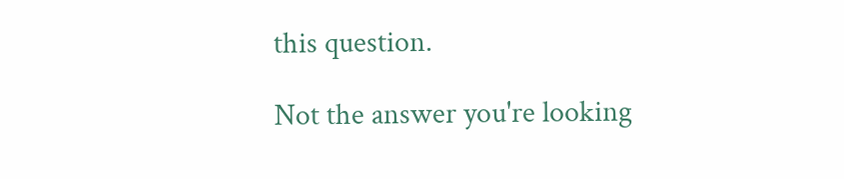this question.

Not the answer you're looking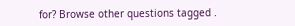for? Browse other questions tagged .